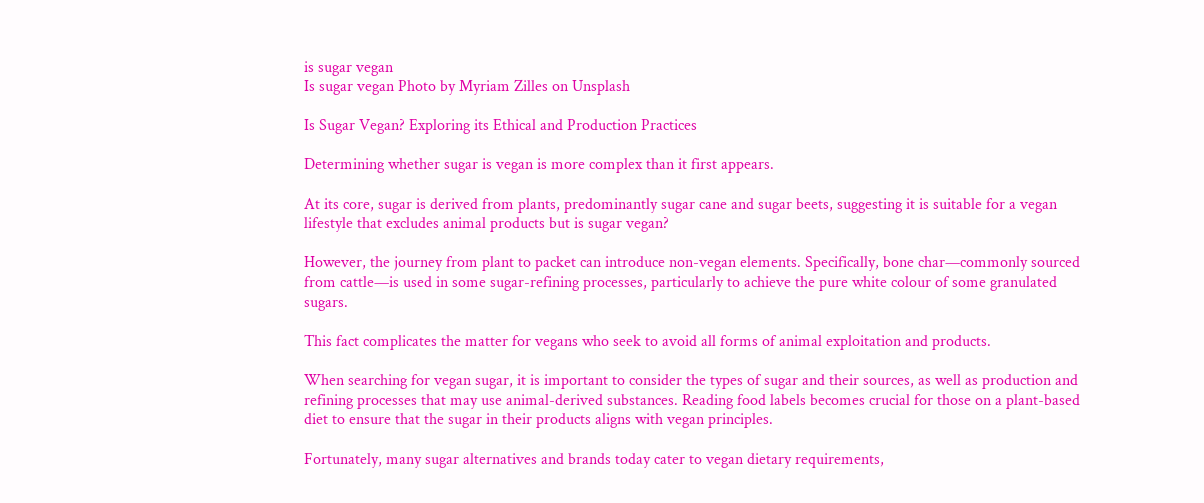is sugar vegan
Is sugar vegan Photo by Myriam Zilles on Unsplash

Is Sugar Vegan? Exploring its Ethical and Production Practices

Determining whether sugar is vegan is more complex than it first appears.

At its core, sugar is derived from plants, predominantly sugar cane and sugar beets, suggesting it is suitable for a vegan lifestyle that excludes animal products but is sugar vegan?

However, the journey from plant to packet can introduce non-vegan elements. Specifically, bone char—commonly sourced from cattle—is used in some sugar-refining processes, particularly to achieve the pure white colour of some granulated sugars.

This fact complicates the matter for vegans who seek to avoid all forms of animal exploitation and products.

When searching for vegan sugar, it is important to consider the types of sugar and their sources, as well as production and refining processes that may use animal-derived substances. Reading food labels becomes crucial for those on a plant-based diet to ensure that the sugar in their products aligns with vegan principles.

Fortunately, many sugar alternatives and brands today cater to vegan dietary requirements,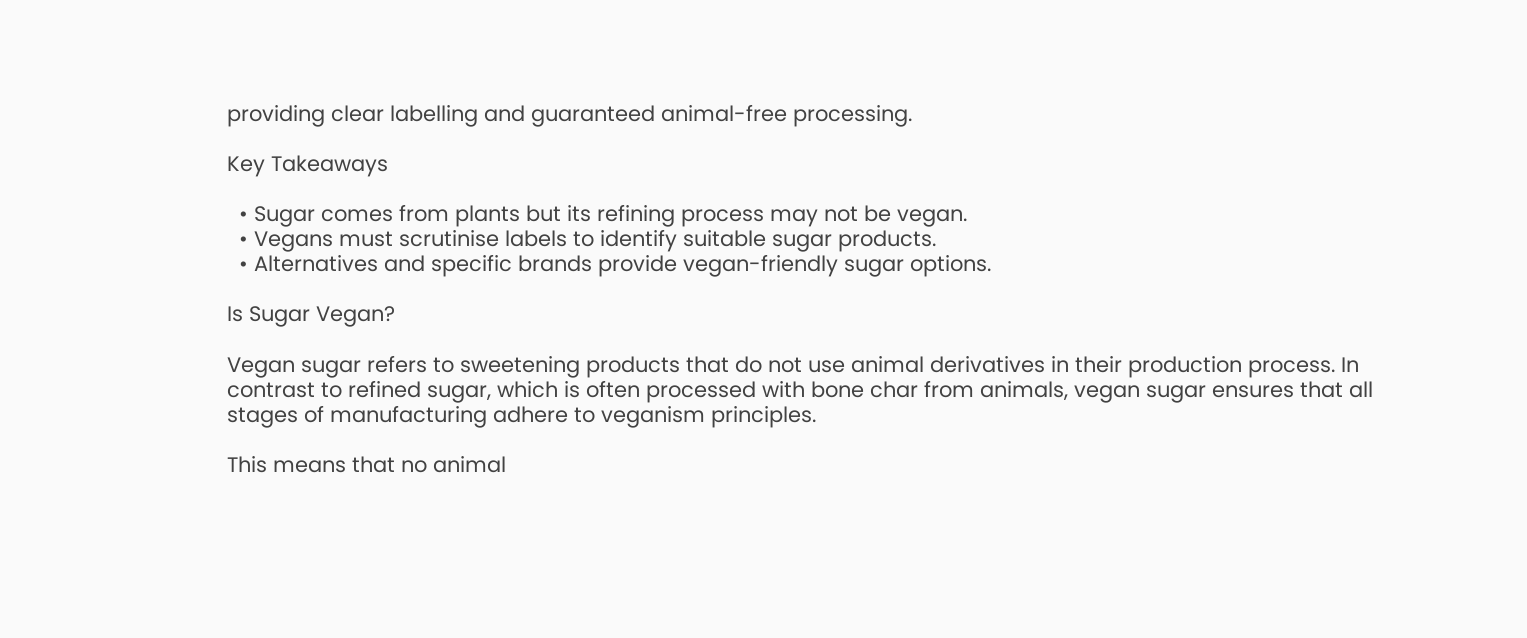providing clear labelling and guaranteed animal-free processing.

Key Takeaways

  • Sugar comes from plants but its refining process may not be vegan.
  • Vegans must scrutinise labels to identify suitable sugar products.
  • Alternatives and specific brands provide vegan-friendly sugar options.

Is Sugar Vegan?

Vegan sugar refers to sweetening products that do not use animal derivatives in their production process. In contrast to refined sugar, which is often processed with bone char from animals, vegan sugar ensures that all stages of manufacturing adhere to veganism principles.

This means that no animal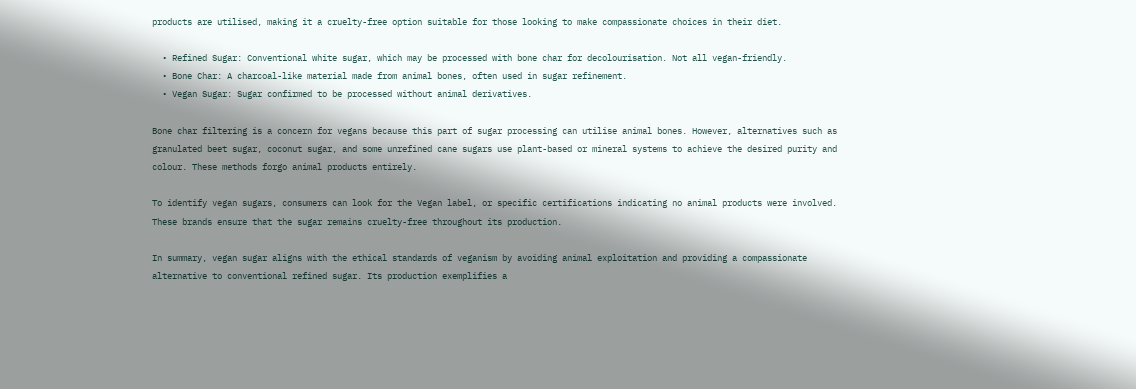products are utilised, making it a cruelty-free option suitable for those looking to make compassionate choices in their diet.

  • Refined Sugar: Conventional white sugar, which may be processed with bone char for decolourisation. Not all vegan-friendly.
  • Bone Char: A charcoal-like material made from animal bones, often used in sugar refinement.
  • Vegan Sugar: Sugar confirmed to be processed without animal derivatives.

Bone char filtering is a concern for vegans because this part of sugar processing can utilise animal bones. However, alternatives such as granulated beet sugar, coconut sugar, and some unrefined cane sugars use plant-based or mineral systems to achieve the desired purity and colour. These methods forgo animal products entirely.

To identify vegan sugars, consumers can look for the Vegan label, or specific certifications indicating no animal products were involved. These brands ensure that the sugar remains cruelty-free throughout its production.

In summary, vegan sugar aligns with the ethical standards of veganism by avoiding animal exploitation and providing a compassionate alternative to conventional refined sugar. Its production exemplifies a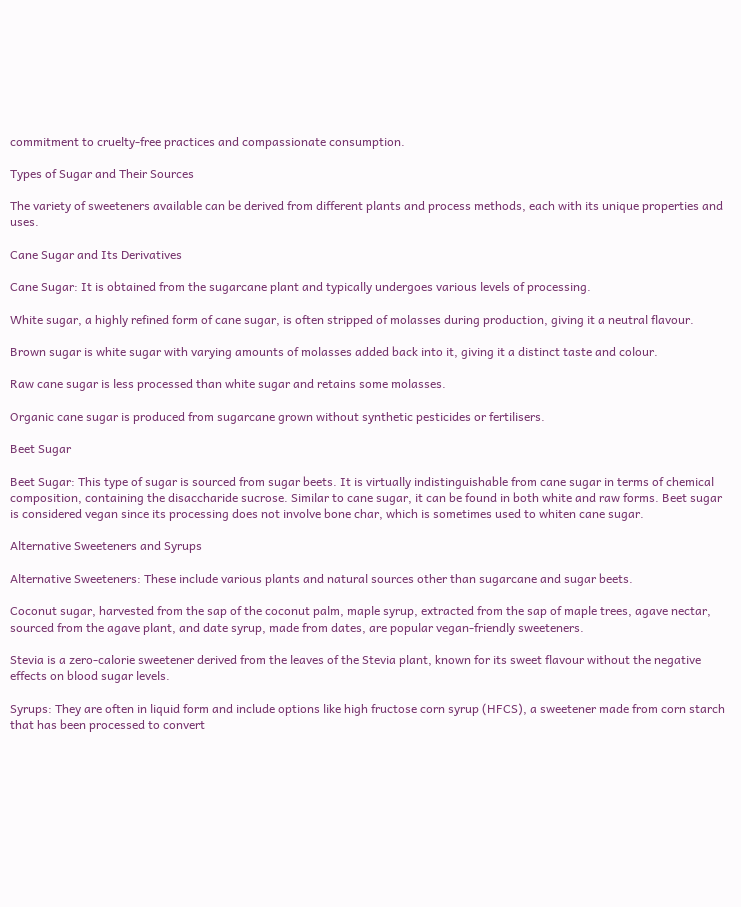commitment to cruelty-free practices and compassionate consumption.

Types of Sugar and Their Sources

The variety of sweeteners available can be derived from different plants and process methods, each with its unique properties and uses.

Cane Sugar and Its Derivatives

Cane Sugar: It is obtained from the sugarcane plant and typically undergoes various levels of processing.

White sugar, a highly refined form of cane sugar, is often stripped of molasses during production, giving it a neutral flavour.

Brown sugar is white sugar with varying amounts of molasses added back into it, giving it a distinct taste and colour.

Raw cane sugar is less processed than white sugar and retains some molasses.

Organic cane sugar is produced from sugarcane grown without synthetic pesticides or fertilisers.

Beet Sugar

Beet Sugar: This type of sugar is sourced from sugar beets. It is virtually indistinguishable from cane sugar in terms of chemical composition, containing the disaccharide sucrose. Similar to cane sugar, it can be found in both white and raw forms. Beet sugar is considered vegan since its processing does not involve bone char, which is sometimes used to whiten cane sugar.

Alternative Sweeteners and Syrups

Alternative Sweeteners: These include various plants and natural sources other than sugarcane and sugar beets.

Coconut sugar, harvested from the sap of the coconut palm, maple syrup, extracted from the sap of maple trees, agave nectar, sourced from the agave plant, and date syrup, made from dates, are popular vegan-friendly sweeteners.

Stevia is a zero-calorie sweetener derived from the leaves of the Stevia plant, known for its sweet flavour without the negative effects on blood sugar levels.

Syrups: They are often in liquid form and include options like high fructose corn syrup (HFCS), a sweetener made from corn starch that has been processed to convert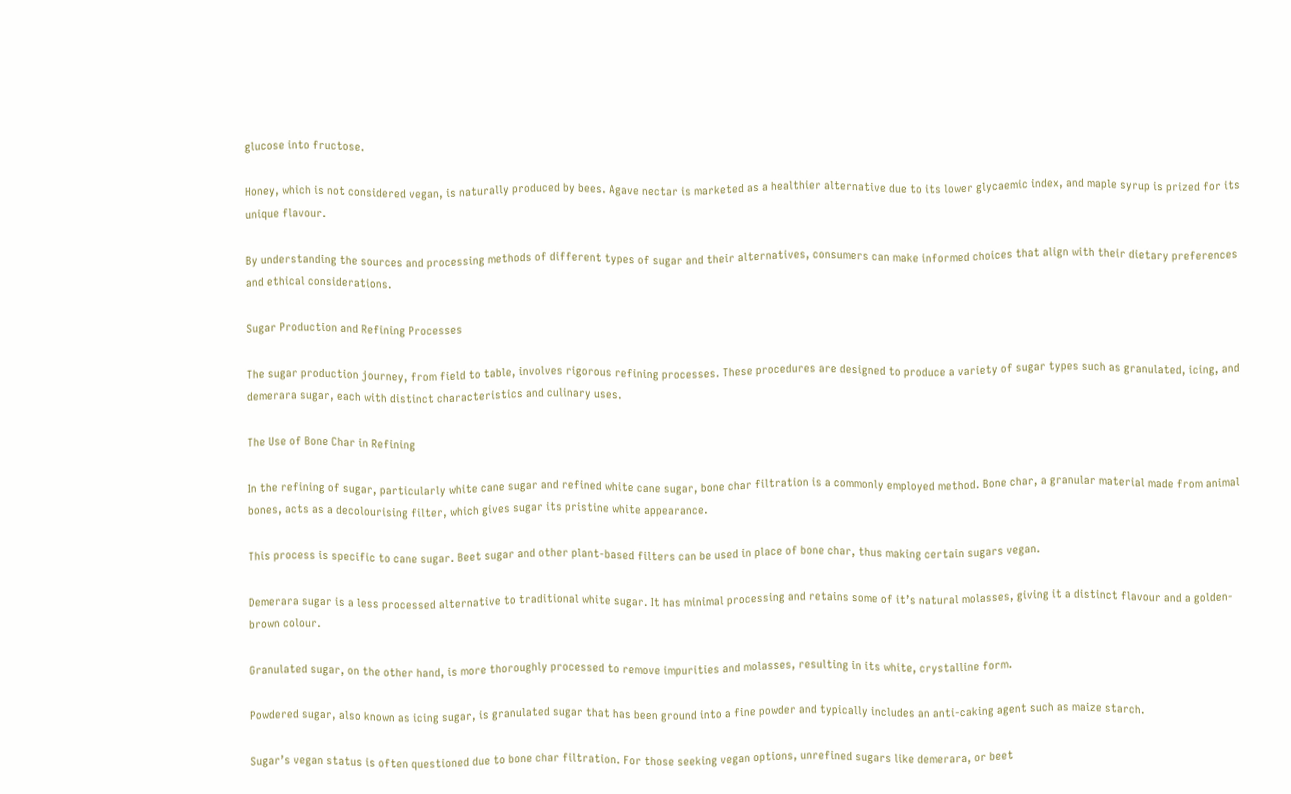glucose into fructose.

Honey, which is not considered vegan, is naturally produced by bees. Agave nectar is marketed as a healthier alternative due to its lower glycaemic index, and maple syrup is prized for its unique flavour.

By understanding the sources and processing methods of different types of sugar and their alternatives, consumers can make informed choices that align with their dietary preferences and ethical considerations.

Sugar Production and Refining Processes

The sugar production journey, from field to table, involves rigorous refining processes. These procedures are designed to produce a variety of sugar types such as granulated, icing, and demerara sugar, each with distinct characteristics and culinary uses.

The Use of Bone Char in Refining

In the refining of sugar, particularly white cane sugar and refined white cane sugar, bone char filtration is a commonly employed method. Bone char, a granular material made from animal bones, acts as a decolourising filter, which gives sugar its pristine white appearance.

This process is specific to cane sugar. Beet sugar and other plant-based filters can be used in place of bone char, thus making certain sugars vegan.

Demerara sugar is a less processed alternative to traditional white sugar. It has minimal processing and retains some of it’s natural molasses, giving it a distinct flavour and a golden-brown colour.

Granulated sugar, on the other hand, is more thoroughly processed to remove impurities and molasses, resulting in its white, crystalline form.

Powdered sugar, also known as icing sugar, is granulated sugar that has been ground into a fine powder and typically includes an anti-caking agent such as maize starch.

Sugar’s vegan status is often questioned due to bone char filtration. For those seeking vegan options, unrefined sugars like demerara, or beet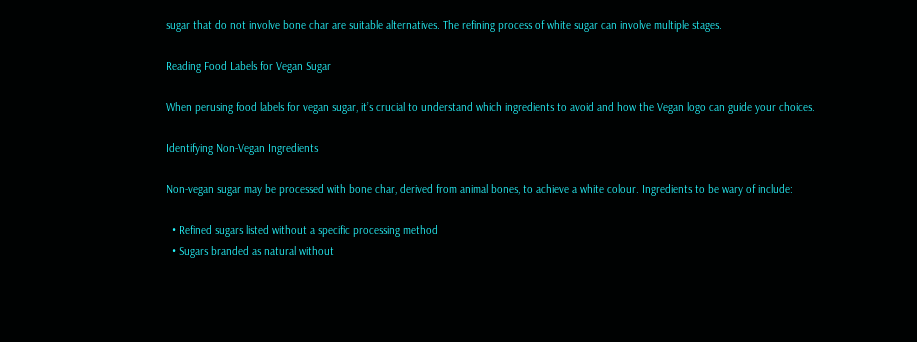sugar that do not involve bone char are suitable alternatives. The refining process of white sugar can involve multiple stages.

Reading Food Labels for Vegan Sugar

When perusing food labels for vegan sugar, it’s crucial to understand which ingredients to avoid and how the Vegan logo can guide your choices.

Identifying Non-Vegan Ingredients

Non-vegan sugar may be processed with bone char, derived from animal bones, to achieve a white colour. Ingredients to be wary of include:

  • Refined sugars listed without a specific processing method
  • Sugars branded as natural without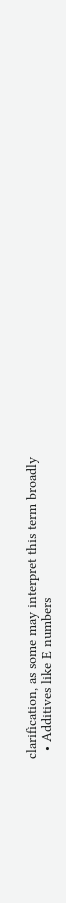clarification, as some may interpret this term broadly
  • Additives like E numbers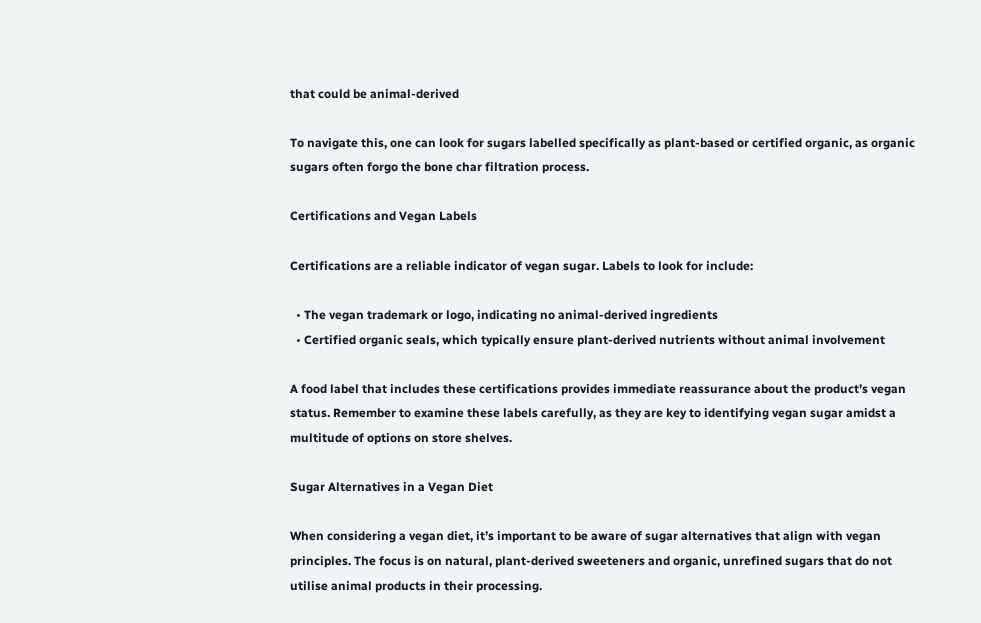that could be animal-derived

To navigate this, one can look for sugars labelled specifically as plant-based or certified organic, as organic sugars often forgo the bone char filtration process.

Certifications and Vegan Labels

Certifications are a reliable indicator of vegan sugar. Labels to look for include:

  • The vegan trademark or logo, indicating no animal-derived ingredients
  • Certified organic seals, which typically ensure plant-derived nutrients without animal involvement

A food label that includes these certifications provides immediate reassurance about the product’s vegan status. Remember to examine these labels carefully, as they are key to identifying vegan sugar amidst a multitude of options on store shelves.

Sugar Alternatives in a Vegan Diet

When considering a vegan diet, it’s important to be aware of sugar alternatives that align with vegan principles. The focus is on natural, plant-derived sweeteners and organic, unrefined sugars that do not utilise animal products in their processing.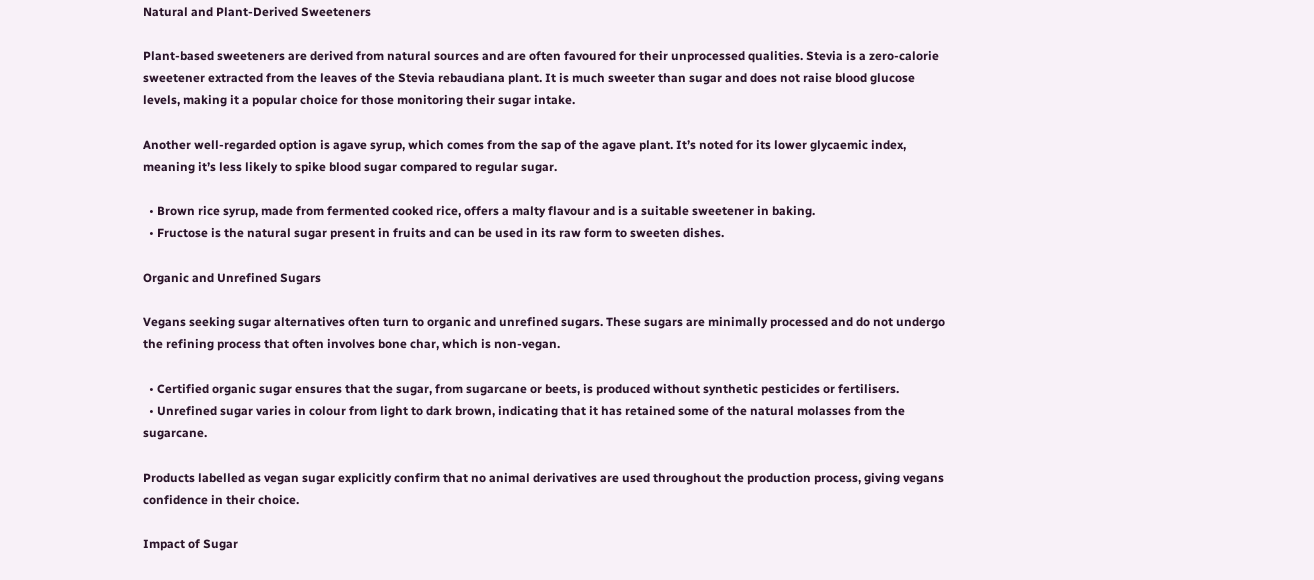Natural and Plant-Derived Sweeteners

Plant-based sweeteners are derived from natural sources and are often favoured for their unprocessed qualities. Stevia is a zero-calorie sweetener extracted from the leaves of the Stevia rebaudiana plant. It is much sweeter than sugar and does not raise blood glucose levels, making it a popular choice for those monitoring their sugar intake.

Another well-regarded option is agave syrup, which comes from the sap of the agave plant. It’s noted for its lower glycaemic index, meaning it’s less likely to spike blood sugar compared to regular sugar.

  • Brown rice syrup, made from fermented cooked rice, offers a malty flavour and is a suitable sweetener in baking.
  • Fructose is the natural sugar present in fruits and can be used in its raw form to sweeten dishes.

Organic and Unrefined Sugars

Vegans seeking sugar alternatives often turn to organic and unrefined sugars. These sugars are minimally processed and do not undergo the refining process that often involves bone char, which is non-vegan.

  • Certified organic sugar ensures that the sugar, from sugarcane or beets, is produced without synthetic pesticides or fertilisers.
  • Unrefined sugar varies in colour from light to dark brown, indicating that it has retained some of the natural molasses from the sugarcane.

Products labelled as vegan sugar explicitly confirm that no animal derivatives are used throughout the production process, giving vegans confidence in their choice.

Impact of Sugar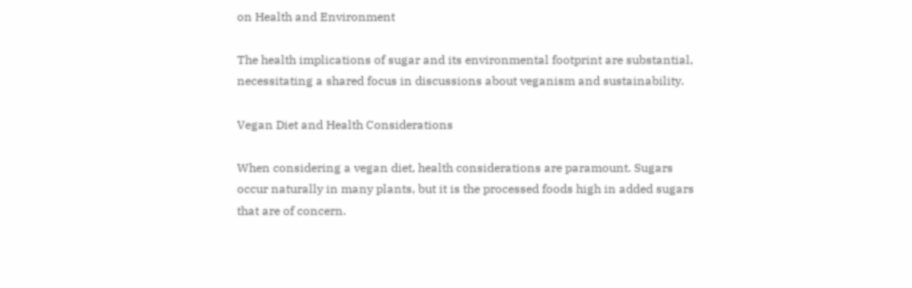on Health and Environment

The health implications of sugar and its environmental footprint are substantial, necessitating a shared focus in discussions about veganism and sustainability.

Vegan Diet and Health Considerations

When considering a vegan diet, health considerations are paramount. Sugars occur naturally in many plants, but it is the processed foods high in added sugars that are of concern.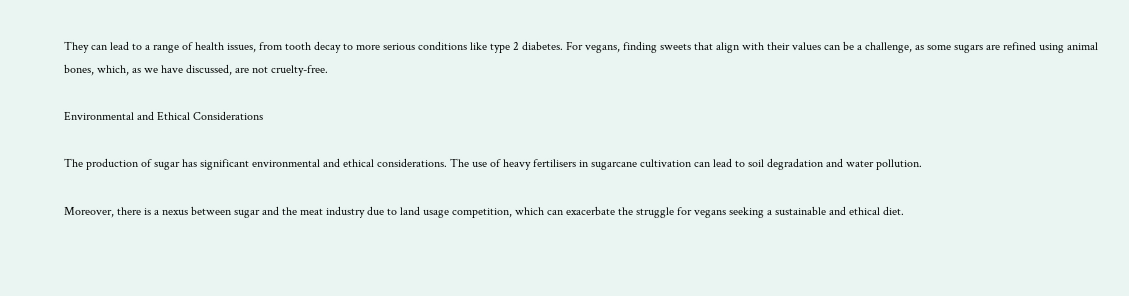They can lead to a range of health issues, from tooth decay to more serious conditions like type 2 diabetes. For vegans, finding sweets that align with their values can be a challenge, as some sugars are refined using animal bones, which, as we have discussed, are not cruelty-free.

Environmental and Ethical Considerations

The production of sugar has significant environmental and ethical considerations. The use of heavy fertilisers in sugarcane cultivation can lead to soil degradation and water pollution.

Moreover, there is a nexus between sugar and the meat industry due to land usage competition, which can exacerbate the struggle for vegans seeking a sustainable and ethical diet.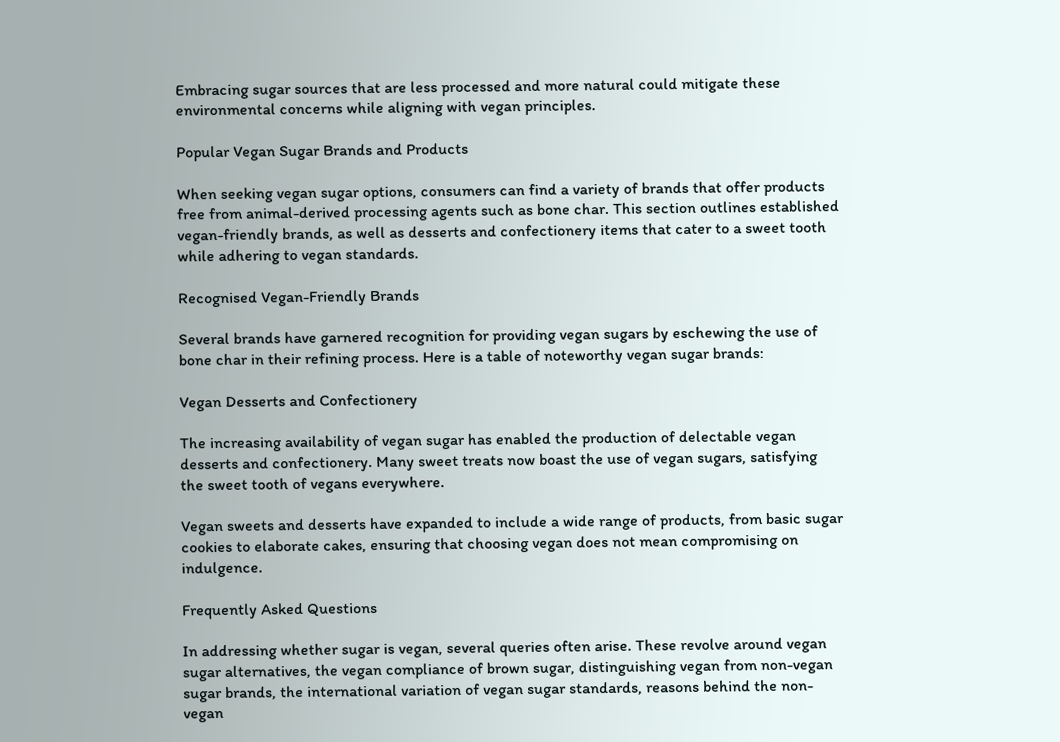Embracing sugar sources that are less processed and more natural could mitigate these environmental concerns while aligning with vegan principles.

Popular Vegan Sugar Brands and Products

When seeking vegan sugar options, consumers can find a variety of brands that offer products free from animal-derived processing agents such as bone char. This section outlines established vegan-friendly brands, as well as desserts and confectionery items that cater to a sweet tooth while adhering to vegan standards.

Recognised Vegan-Friendly Brands

Several brands have garnered recognition for providing vegan sugars by eschewing the use of bone char in their refining process. Here is a table of noteworthy vegan sugar brands:

Vegan Desserts and Confectionery

The increasing availability of vegan sugar has enabled the production of delectable vegan desserts and confectionery. Many sweet treats now boast the use of vegan sugars, satisfying the sweet tooth of vegans everywhere.

Vegan sweets and desserts have expanded to include a wide range of products, from basic sugar cookies to elaborate cakes, ensuring that choosing vegan does not mean compromising on indulgence.

Frequently Asked Questions

In addressing whether sugar is vegan, several queries often arise. These revolve around vegan sugar alternatives, the vegan compliance of brown sugar, distinguishing vegan from non-vegan sugar brands, the international variation of vegan sugar standards, reasons behind the non-vegan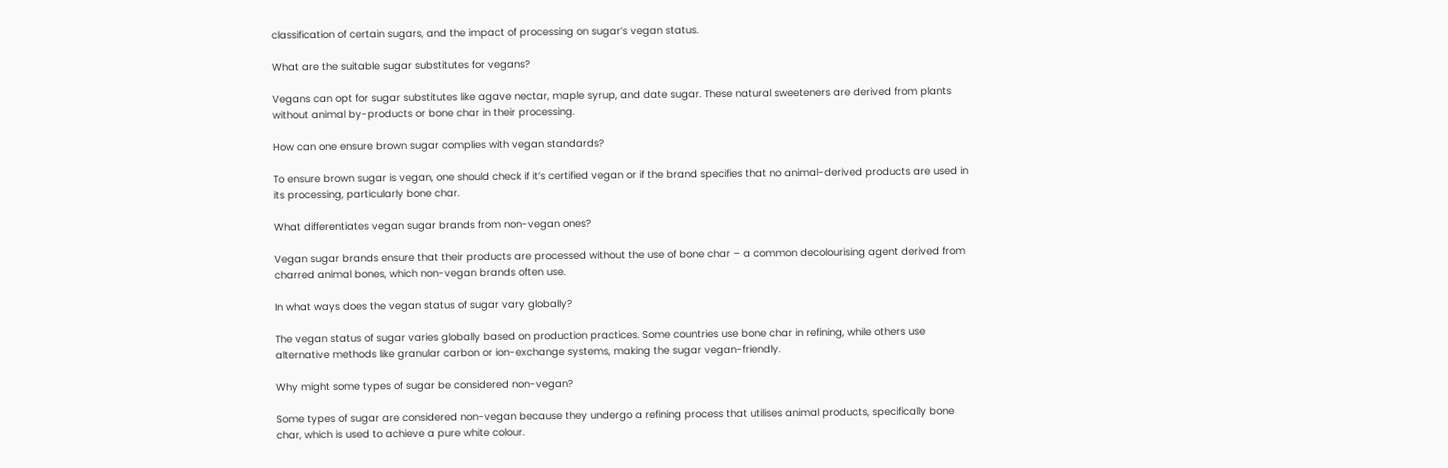classification of certain sugars, and the impact of processing on sugar’s vegan status.

What are the suitable sugar substitutes for vegans?

Vegans can opt for sugar substitutes like agave nectar, maple syrup, and date sugar. These natural sweeteners are derived from plants without animal by-products or bone char in their processing.

How can one ensure brown sugar complies with vegan standards?

To ensure brown sugar is vegan, one should check if it’s certified vegan or if the brand specifies that no animal-derived products are used in its processing, particularly bone char.

What differentiates vegan sugar brands from non-vegan ones?

Vegan sugar brands ensure that their products are processed without the use of bone char – a common decolourising agent derived from charred animal bones, which non-vegan brands often use.

In what ways does the vegan status of sugar vary globally?

The vegan status of sugar varies globally based on production practices. Some countries use bone char in refining, while others use alternative methods like granular carbon or ion-exchange systems, making the sugar vegan-friendly.

Why might some types of sugar be considered non-vegan?

Some types of sugar are considered non-vegan because they undergo a refining process that utilises animal products, specifically bone char, which is used to achieve a pure white colour.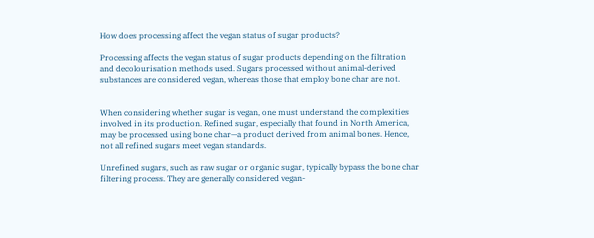How does processing affect the vegan status of sugar products?

Processing affects the vegan status of sugar products depending on the filtration and decolourisation methods used. Sugars processed without animal-derived substances are considered vegan, whereas those that employ bone char are not.


When considering whether sugar is vegan, one must understand the complexities involved in its production. Refined sugar, especially that found in North America, may be processed using bone char—a product derived from animal bones. Hence, not all refined sugars meet vegan standards.

Unrefined sugars, such as raw sugar or organic sugar, typically bypass the bone char filtering process. They are generally considered vegan-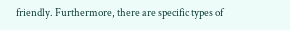friendly. Furthermore, there are specific types of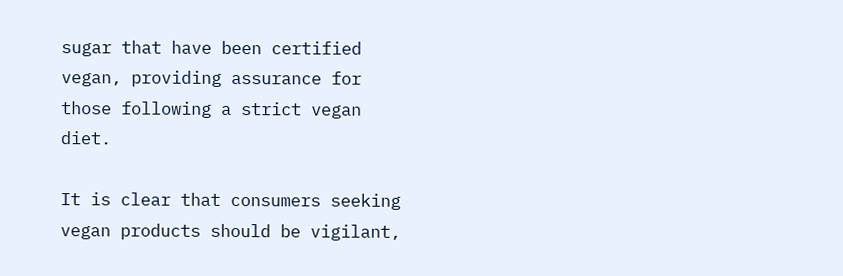sugar that have been certified vegan, providing assurance for those following a strict vegan diet.

It is clear that consumers seeking vegan products should be vigilant,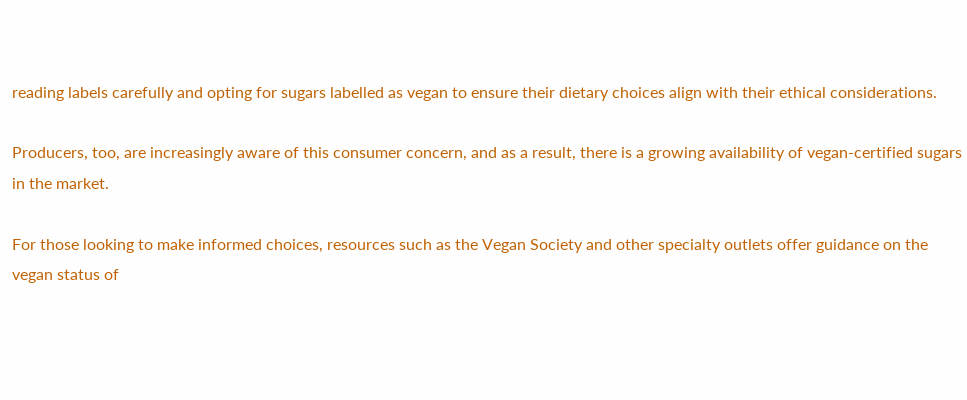reading labels carefully and opting for sugars labelled as vegan to ensure their dietary choices align with their ethical considerations.

Producers, too, are increasingly aware of this consumer concern, and as a result, there is a growing availability of vegan-certified sugars in the market.

For those looking to make informed choices, resources such as the Vegan Society and other specialty outlets offer guidance on the vegan status of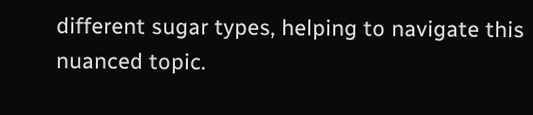different sugar types, helping to navigate this nuanced topic.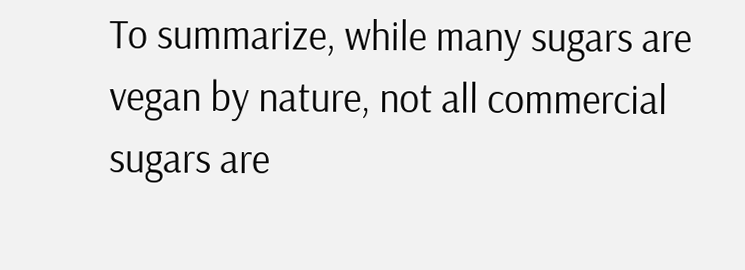To summarize, while many sugars are vegan by nature, not all commercial sugars are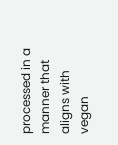processed in a manner that aligns with vegan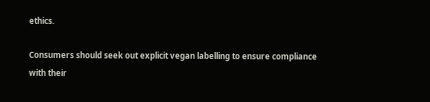ethics.

Consumers should seek out explicit vegan labelling to ensure compliance with their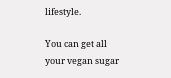lifestyle.

You can get all your vegan sugar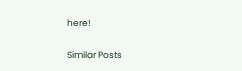here!

Similar Posts